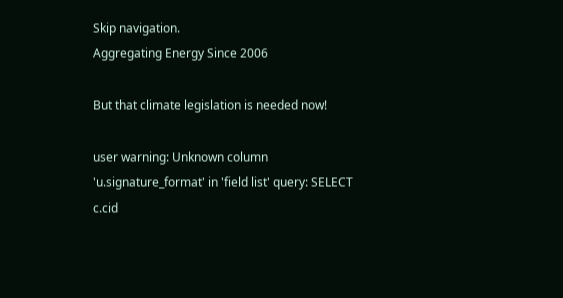Skip navigation.
Aggregating Energy Since 2006

But that climate legislation is needed now!

user warning: Unknown column 'u.signature_format' in 'field list' query: SELECT c.cid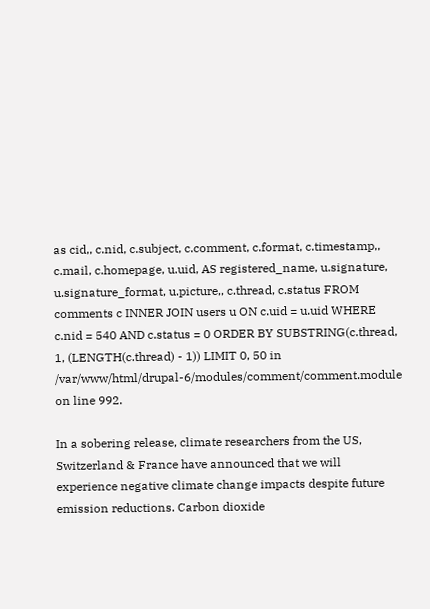as cid,, c.nid, c.subject, c.comment, c.format, c.timestamp,, c.mail, c.homepage, u.uid, AS registered_name, u.signature, u.signature_format, u.picture,, c.thread, c.status FROM comments c INNER JOIN users u ON c.uid = u.uid WHERE c.nid = 540 AND c.status = 0 ORDER BY SUBSTRING(c.thread, 1, (LENGTH(c.thread) - 1)) LIMIT 0, 50 in /var/www/html/drupal-6/modules/comment/comment.module on line 992.

In a sobering release, climate researchers from the US, Switzerland & France have announced that we will experience negative climate change impacts despite future emission reductions. Carbon dioxide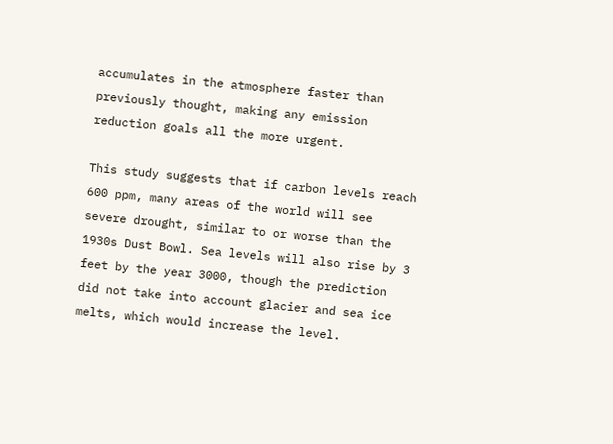accumulates in the atmosphere faster than previously thought, making any emission reduction goals all the more urgent.

This study suggests that if carbon levels reach 600 ppm, many areas of the world will see severe drought, similar to or worse than the 1930s Dust Bowl. Sea levels will also rise by 3 feet by the year 3000, though the prediction did not take into account glacier and sea ice melts, which would increase the level.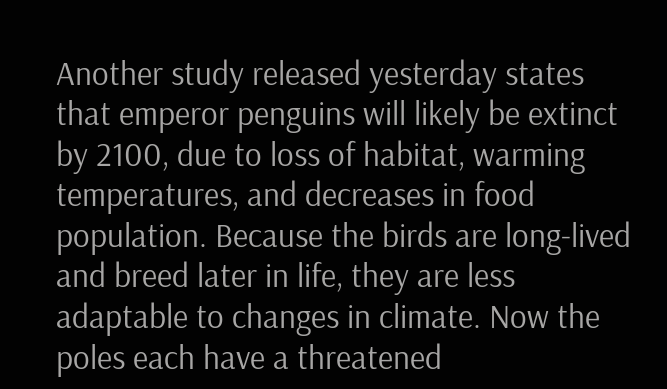Another study released yesterday states that emperor penguins will likely be extinct by 2100, due to loss of habitat, warming temperatures, and decreases in food population. Because the birds are long-lived and breed later in life, they are less adaptable to changes in climate. Now the poles each have a threatened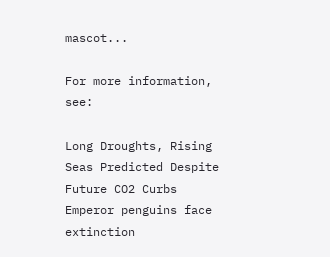mascot...

For more information, see:

Long Droughts, Rising Seas Predicted Despite Future CO2 Curbs
Emperor penguins face extinction